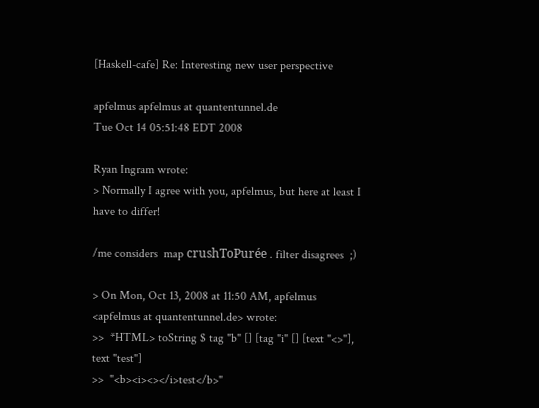[Haskell-cafe] Re: Interesting new user perspective

apfelmus apfelmus at quantentunnel.de
Tue Oct 14 05:51:48 EDT 2008

Ryan Ingram wrote:
> Normally I agree with you, apfelmus, but here at least I have to differ!

/me considers  map crushToPurée . filter disagrees  ;)

> On Mon, Oct 13, 2008 at 11:50 AM, apfelmus <apfelmus at quantentunnel.de> wrote:
>>  *HTML> toString $ tag "b" [] [tag "i" [] [text "<>"], text "test"]
>>  "<b><i><></i>test</b>"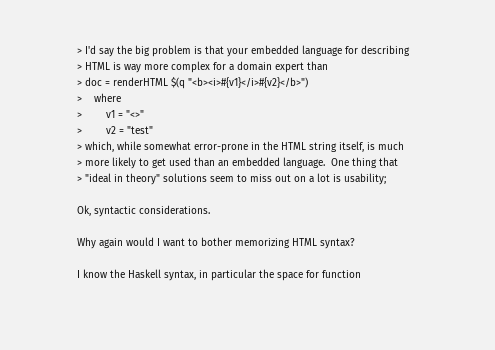> I'd say the big problem is that your embedded language for describing
> HTML is way more complex for a domain expert than
> doc = renderHTML $(q "<b><i>#{v1}</i>#{v2}</b>")
>    where
>        v1 = "<>"
>        v2 = "test"
> which, while somewhat error-prone in the HTML string itself, is much
> more likely to get used than an embedded language.  One thing that
> "ideal in theory" solutions seem to miss out on a lot is usability;

Ok, syntactic considerations.

Why again would I want to bother memorizing HTML syntax?

I know the Haskell syntax, in particular the space for function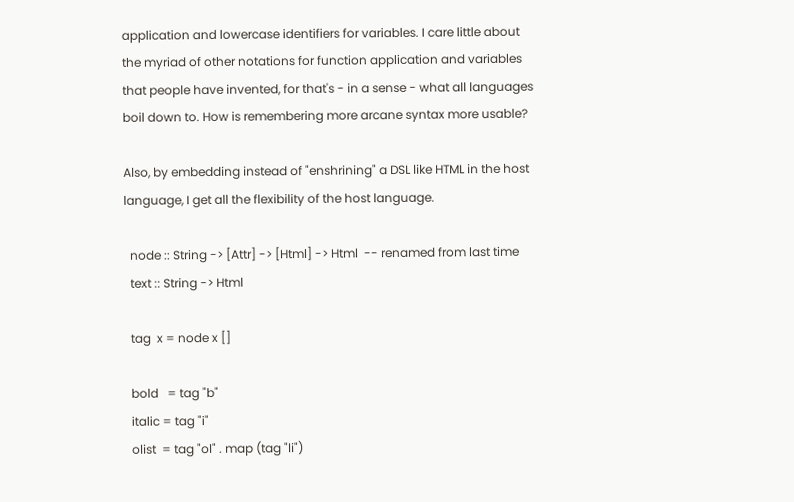application and lowercase identifiers for variables. I care little about
the myriad of other notations for function application and variables
that people have invented, for that's - in a sense - what all languages
boil down to. How is remembering more arcane syntax more usable?

Also, by embedding instead of "enshrining" a DSL like HTML in the host
language, I get all the flexibility of the host language.

  node :: String -> [Attr] -> [Html] -> Html  -- renamed from last time
  text :: String -> Html

  tag  x = node x []

  bold   = tag "b"
  italic = tag "i"
  olist  = tag "ol" . map (tag "li")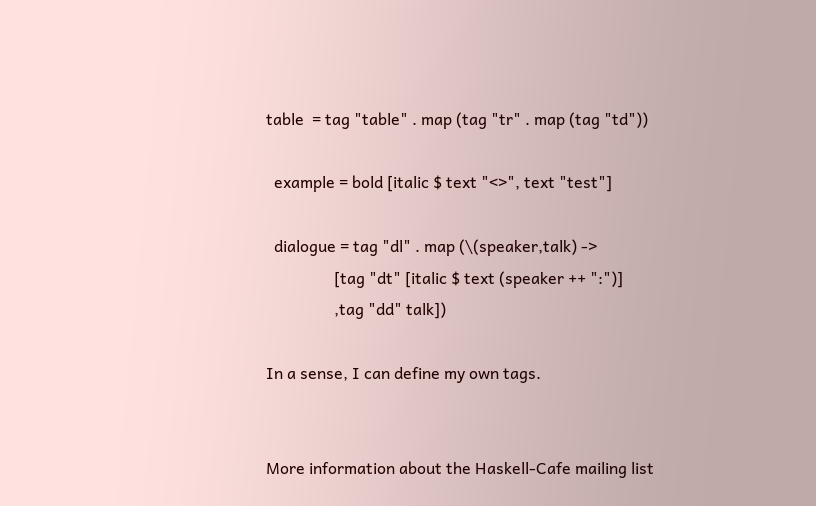table  = tag "table" . map (tag "tr" . map (tag "td"))

  example = bold [italic $ text "<>", text "test"]

  dialogue = tag "dl" . map (\(speaker,talk) ->
                 [tag "dt" [italic $ text (speaker ++ ":")]
                 ,tag "dd" talk])

In a sense, I can define my own tags.


More information about the Haskell-Cafe mailing list